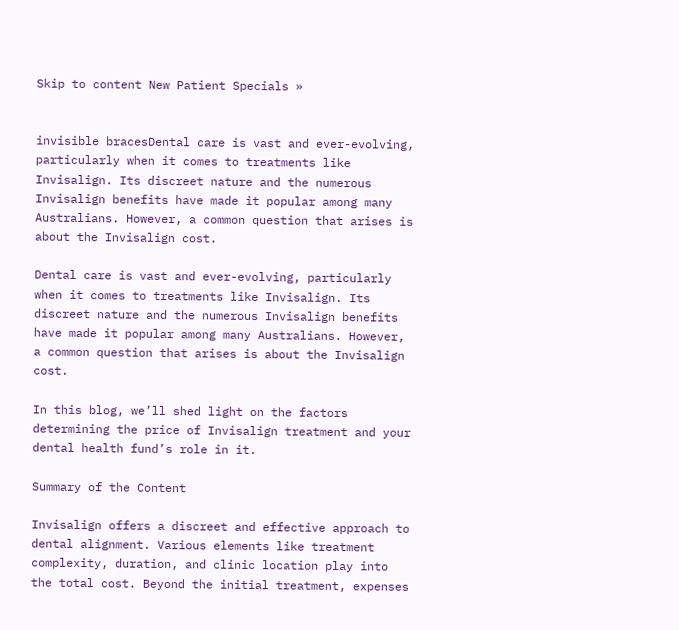Skip to content New Patient Specials »


invisible bracesDental care is vast and ever-evolving, particularly when it comes to treatments like Invisalign. Its discreet nature and the numerous Invisalign benefits have made it popular among many Australians. However, a common question that arises is about the Invisalign cost.

Dental care is vast and ever-evolving, particularly when it comes to treatments like Invisalign. Its discreet nature and the numerous Invisalign benefits have made it popular among many Australians. However, a common question that arises is about the Invisalign cost.

In this blog, we’ll shed light on the factors determining the price of Invisalign treatment and your dental health fund’s role in it.

Summary of the Content

Invisalign offers a discreet and effective approach to dental alignment. Various elements like treatment complexity, duration, and clinic location play into the total cost. Beyond the initial treatment, expenses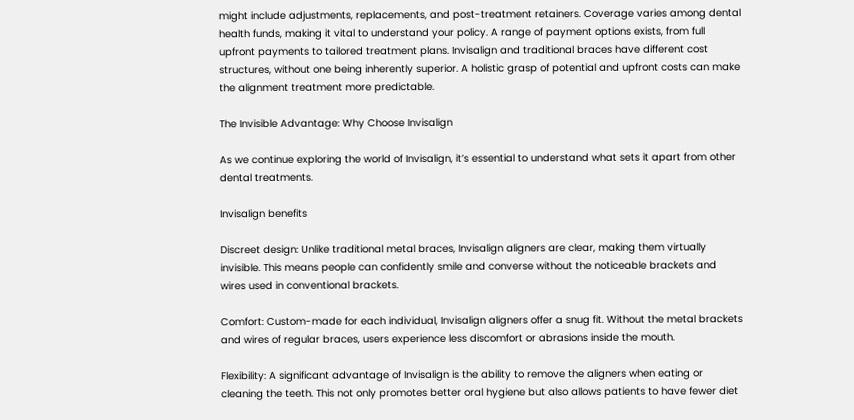might include adjustments, replacements, and post-treatment retainers. Coverage varies among dental health funds, making it vital to understand your policy. A range of payment options exists, from full upfront payments to tailored treatment plans. Invisalign and traditional braces have different cost structures, without one being inherently superior. A holistic grasp of potential and upfront costs can make the alignment treatment more predictable.

The Invisible Advantage: Why Choose Invisalign

As we continue exploring the world of Invisalign, it’s essential to understand what sets it apart from other dental treatments.

Invisalign benefits

Discreet design: Unlike traditional metal braces, Invisalign aligners are clear, making them virtually invisible. This means people can confidently smile and converse without the noticeable brackets and wires used in conventional brackets.

Comfort: Custom-made for each individual, Invisalign aligners offer a snug fit. Without the metal brackets and wires of regular braces, users experience less discomfort or abrasions inside the mouth.

Flexibility: A significant advantage of Invisalign is the ability to remove the aligners when eating or cleaning the teeth. This not only promotes better oral hygiene but also allows patients to have fewer diet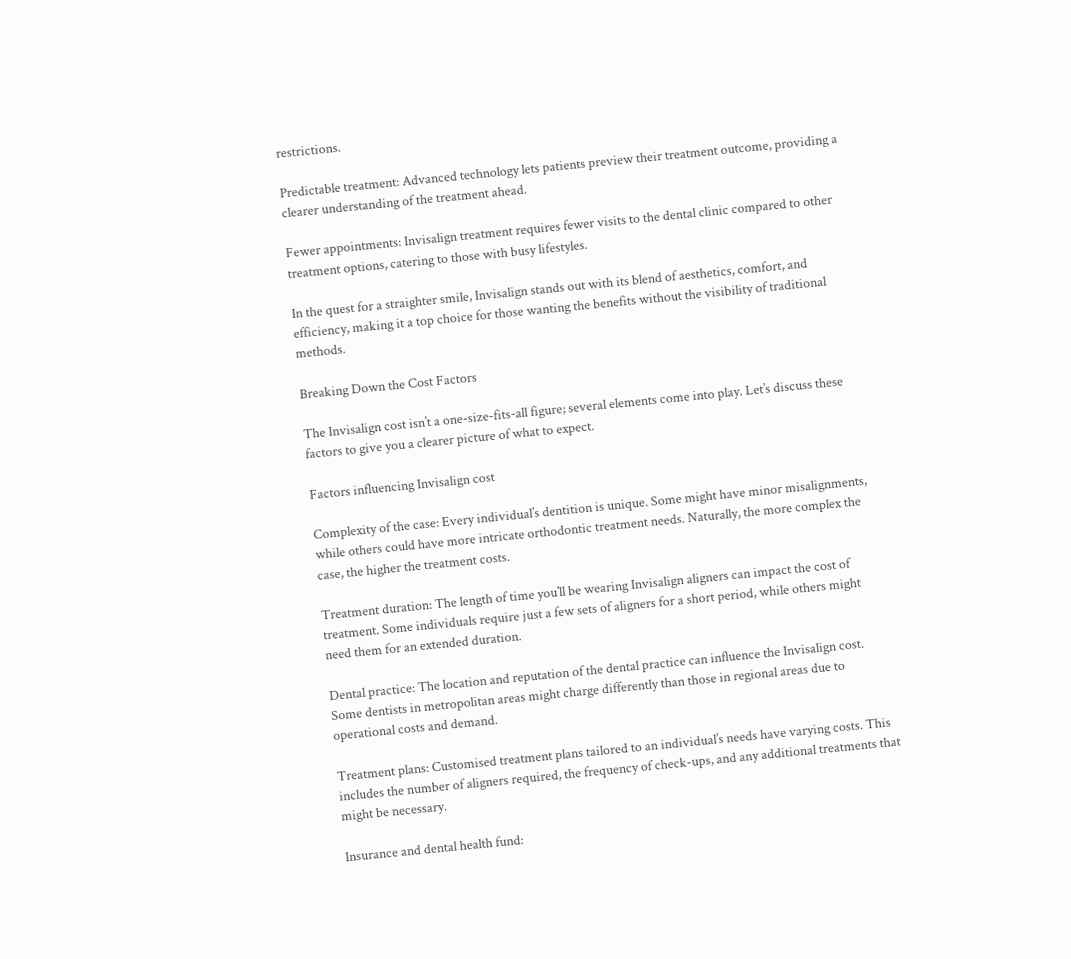restrictions.

Predictable treatment: Advanced technology lets patients preview their treatment outcome, providing a clearer understanding of the treatment ahead.

Fewer appointments: Invisalign treatment requires fewer visits to the dental clinic compared to other treatment options, catering to those with busy lifestyles.

In the quest for a straighter smile, Invisalign stands out with its blend of aesthetics, comfort, and efficiency, making it a top choice for those wanting the benefits without the visibility of traditional methods.

Breaking Down the Cost Factors

The Invisalign cost isn’t a one-size-fits-all figure; several elements come into play. Let’s discuss these factors to give you a clearer picture of what to expect.

Factors influencing Invisalign cost

Complexity of the case: Every individual’s dentition is unique. Some might have minor misalignments, while others could have more intricate orthodontic treatment needs. Naturally, the more complex the case, the higher the treatment costs.

Treatment duration: The length of time you’ll be wearing Invisalign aligners can impact the cost of treatment. Some individuals require just a few sets of aligners for a short period, while others might need them for an extended duration.

Dental practice: The location and reputation of the dental practice can influence the Invisalign cost. Some dentists in metropolitan areas might charge differently than those in regional areas due to operational costs and demand.

Treatment plans: Customised treatment plans tailored to an individual’s needs have varying costs. This includes the number of aligners required, the frequency of check-ups, and any additional treatments that might be necessary.

Insurance and dental health fund: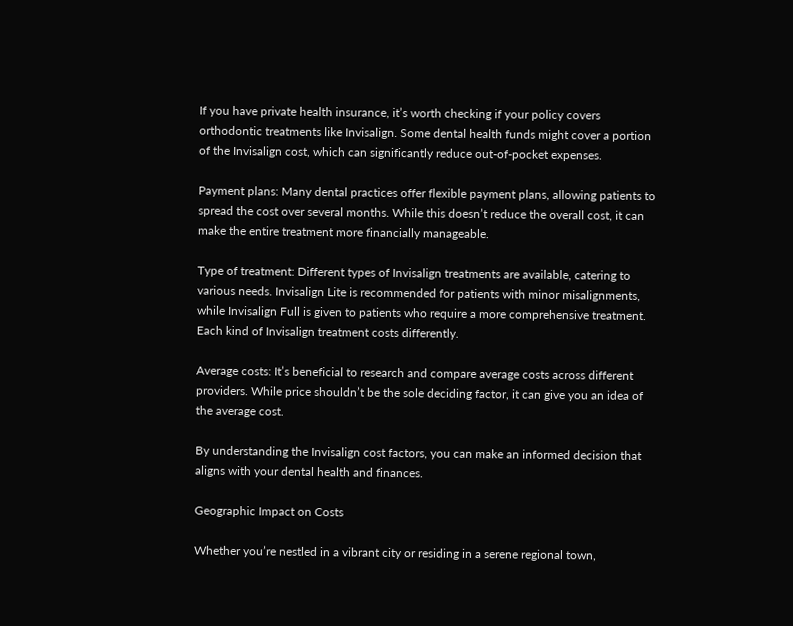If you have private health insurance, it’s worth checking if your policy covers orthodontic treatments like Invisalign. Some dental health funds might cover a portion of the Invisalign cost, which can significantly reduce out-of-pocket expenses.

Payment plans: Many dental practices offer flexible payment plans, allowing patients to spread the cost over several months. While this doesn’t reduce the overall cost, it can make the entire treatment more financially manageable.

Type of treatment: Different types of Invisalign treatments are available, catering to various needs. Invisalign Lite is recommended for patients with minor misalignments, while Invisalign Full is given to patients who require a more comprehensive treatment. Each kind of Invisalign treatment costs differently.

Average costs: It’s beneficial to research and compare average costs across different providers. While price shouldn’t be the sole deciding factor, it can give you an idea of the average cost.

By understanding the Invisalign cost factors, you can make an informed decision that aligns with your dental health and finances.

Geographic Impact on Costs

Whether you’re nestled in a vibrant city or residing in a serene regional town,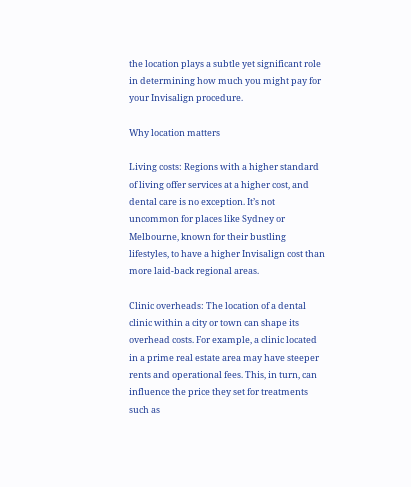the location plays a subtle yet significant role in determining how much you might pay for your Invisalign procedure.

Why location matters

Living costs: Regions with a higher standard of living offer services at a higher cost, and dental care is no exception. It’s not uncommon for places like Sydney or Melbourne, known for their bustling lifestyles, to have a higher Invisalign cost than more laid-back regional areas.

Clinic overheads: The location of a dental clinic within a city or town can shape its overhead costs. For example, a clinic located in a prime real estate area may have steeper rents and operational fees. This, in turn, can influence the price they set for treatments such as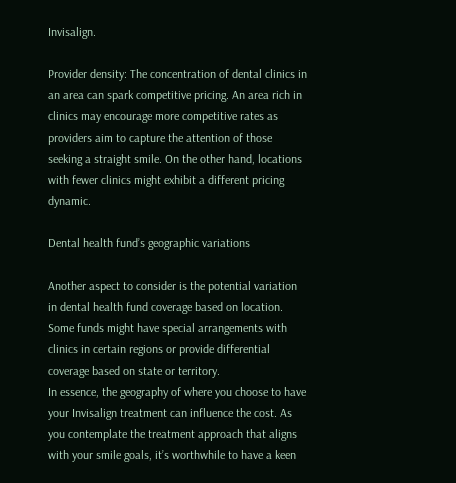Invisalign.

Provider density: The concentration of dental clinics in an area can spark competitive pricing. An area rich in clinics may encourage more competitive rates as providers aim to capture the attention of those seeking a straight smile. On the other hand, locations with fewer clinics might exhibit a different pricing dynamic.

Dental health fund’s geographic variations

Another aspect to consider is the potential variation in dental health fund coverage based on location. Some funds might have special arrangements with clinics in certain regions or provide differential coverage based on state or territory.
In essence, the geography of where you choose to have your Invisalign treatment can influence the cost. As you contemplate the treatment approach that aligns with your smile goals, it’s worthwhile to have a keen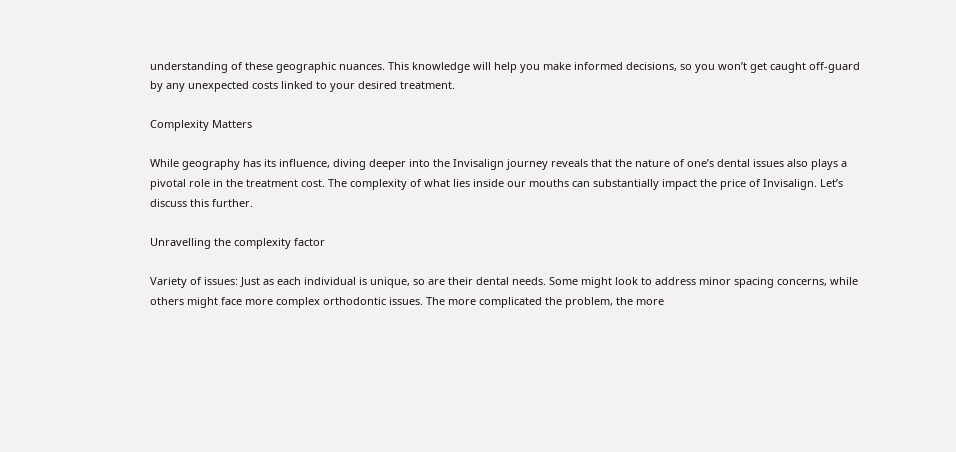understanding of these geographic nuances. This knowledge will help you make informed decisions, so you won’t get caught off-guard by any unexpected costs linked to your desired treatment.

Complexity Matters

While geography has its influence, diving deeper into the Invisalign journey reveals that the nature of one’s dental issues also plays a pivotal role in the treatment cost. The complexity of what lies inside our mouths can substantially impact the price of Invisalign. Let’s discuss this further.

Unravelling the complexity factor

Variety of issues: Just as each individual is unique, so are their dental needs. Some might look to address minor spacing concerns, while others might face more complex orthodontic issues. The more complicated the problem, the more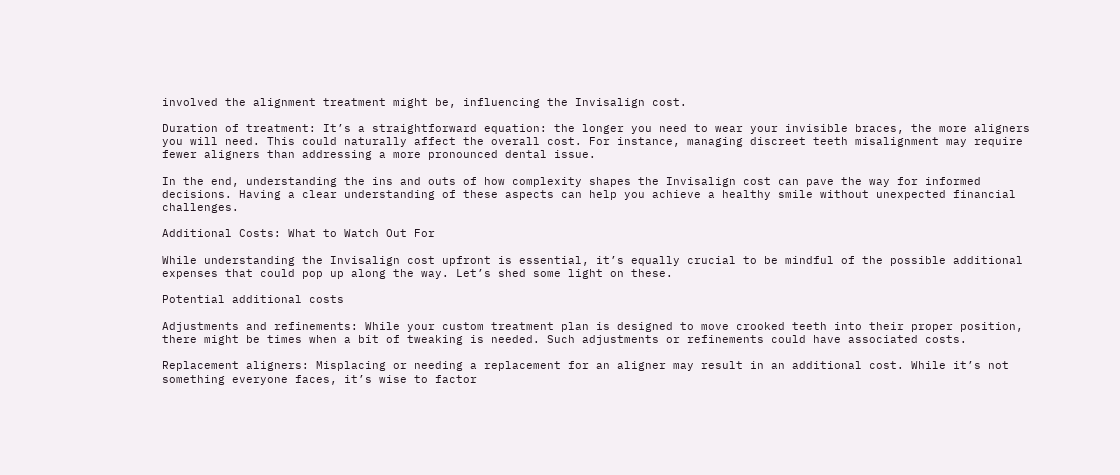involved the alignment treatment might be, influencing the Invisalign cost.

Duration of treatment: It’s a straightforward equation: the longer you need to wear your invisible braces, the more aligners you will need. This could naturally affect the overall cost. For instance, managing discreet teeth misalignment may require fewer aligners than addressing a more pronounced dental issue.

In the end, understanding the ins and outs of how complexity shapes the Invisalign cost can pave the way for informed decisions. Having a clear understanding of these aspects can help you achieve a healthy smile without unexpected financial challenges.

Additional Costs: What to Watch Out For

While understanding the Invisalign cost upfront is essential, it’s equally crucial to be mindful of the possible additional expenses that could pop up along the way. Let’s shed some light on these.

Potential additional costs

Adjustments and refinements: While your custom treatment plan is designed to move crooked teeth into their proper position, there might be times when a bit of tweaking is needed. Such adjustments or refinements could have associated costs.

Replacement aligners: Misplacing or needing a replacement for an aligner may result in an additional cost. While it’s not something everyone faces, it’s wise to factor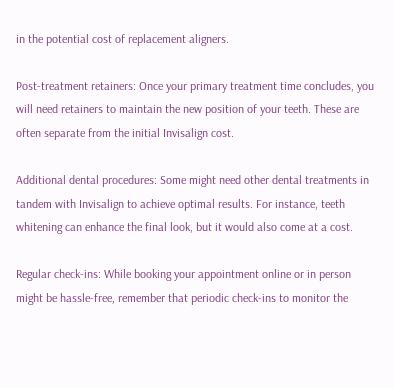in the potential cost of replacement aligners.

Post-treatment retainers: Once your primary treatment time concludes, you will need retainers to maintain the new position of your teeth. These are often separate from the initial Invisalign cost.

Additional dental procedures: Some might need other dental treatments in tandem with Invisalign to achieve optimal results. For instance, teeth whitening can enhance the final look, but it would also come at a cost.

Regular check-ins: While booking your appointment online or in person might be hassle-free, remember that periodic check-ins to monitor the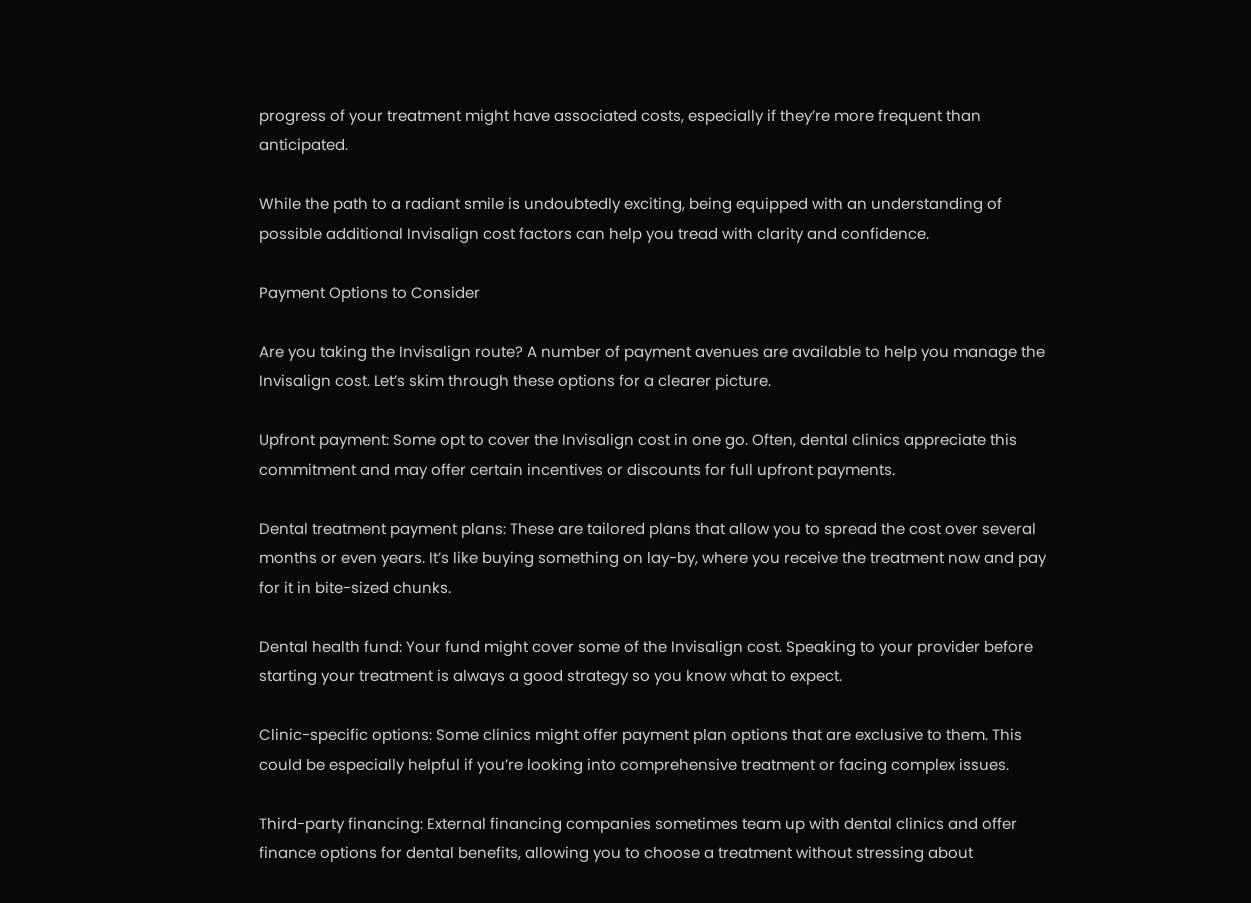progress of your treatment might have associated costs, especially if they’re more frequent than anticipated.

While the path to a radiant smile is undoubtedly exciting, being equipped with an understanding of possible additional Invisalign cost factors can help you tread with clarity and confidence.

Payment Options to Consider

Are you taking the Invisalign route? A number of payment avenues are available to help you manage the Invisalign cost. Let’s skim through these options for a clearer picture.

Upfront payment: Some opt to cover the Invisalign cost in one go. Often, dental clinics appreciate this commitment and may offer certain incentives or discounts for full upfront payments.

Dental treatment payment plans: These are tailored plans that allow you to spread the cost over several months or even years. It’s like buying something on lay-by, where you receive the treatment now and pay for it in bite-sized chunks.

Dental health fund: Your fund might cover some of the Invisalign cost. Speaking to your provider before starting your treatment is always a good strategy so you know what to expect.

Clinic-specific options: Some clinics might offer payment plan options that are exclusive to them. This could be especially helpful if you’re looking into comprehensive treatment or facing complex issues.

Third-party financing: External financing companies sometimes team up with dental clinics and offer finance options for dental benefits, allowing you to choose a treatment without stressing about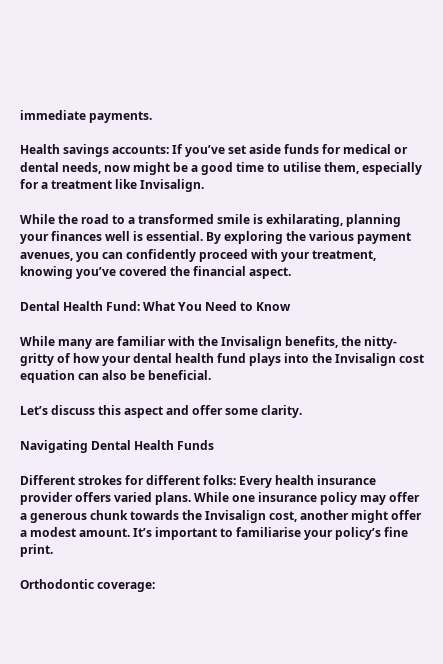immediate payments.

Health savings accounts: If you’ve set aside funds for medical or dental needs, now might be a good time to utilise them, especially for a treatment like Invisalign.

While the road to a transformed smile is exhilarating, planning your finances well is essential. By exploring the various payment avenues, you can confidently proceed with your treatment, knowing you’ve covered the financial aspect.

Dental Health Fund: What You Need to Know

While many are familiar with the Invisalign benefits, the nitty-gritty of how your dental health fund plays into the Invisalign cost equation can also be beneficial.

Let’s discuss this aspect and offer some clarity.

Navigating Dental Health Funds

Different strokes for different folks: Every health insurance provider offers varied plans. While one insurance policy may offer a generous chunk towards the Invisalign cost, another might offer a modest amount. It’s important to familiarise your policy’s fine print.

Orthodontic coverage: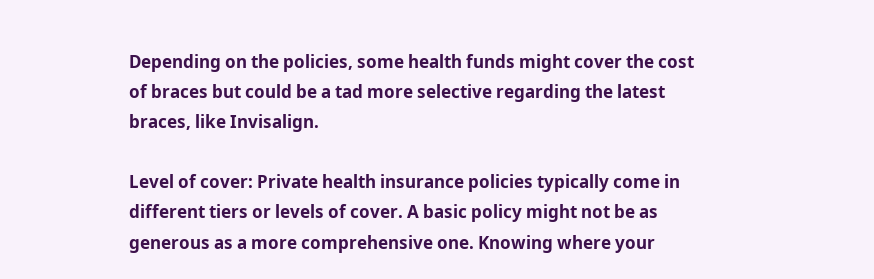Depending on the policies, some health funds might cover the cost of braces but could be a tad more selective regarding the latest braces, like Invisalign.

Level of cover: Private health insurance policies typically come in different tiers or levels of cover. A basic policy might not be as generous as a more comprehensive one. Knowing where your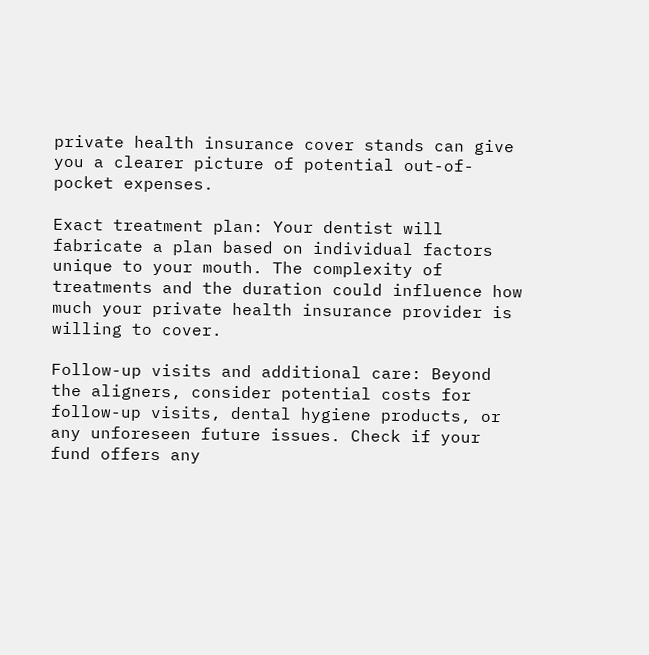private health insurance cover stands can give you a clearer picture of potential out-of-pocket expenses.

Exact treatment plan: Your dentist will fabricate a plan based on individual factors unique to your mouth. The complexity of treatments and the duration could influence how much your private health insurance provider is willing to cover.

Follow-up visits and additional care: Beyond the aligners, consider potential costs for follow-up visits, dental hygiene products, or any unforeseen future issues. Check if your fund offers any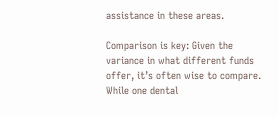assistance in these areas.

Comparison is key: Given the variance in what different funds offer, it’s often wise to compare. While one dental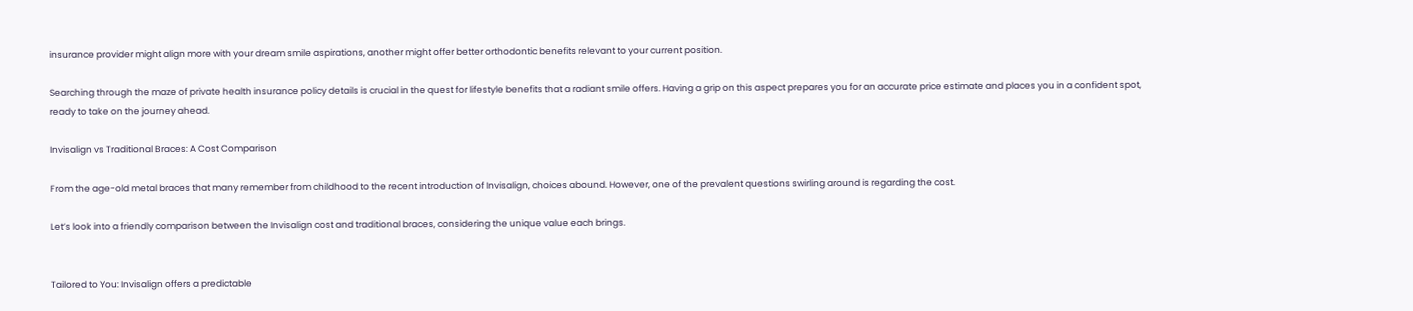insurance provider might align more with your dream smile aspirations, another might offer better orthodontic benefits relevant to your current position.

Searching through the maze of private health insurance policy details is crucial in the quest for lifestyle benefits that a radiant smile offers. Having a grip on this aspect prepares you for an accurate price estimate and places you in a confident spot, ready to take on the journey ahead.

Invisalign vs Traditional Braces: A Cost Comparison

From the age-old metal braces that many remember from childhood to the recent introduction of Invisalign, choices abound. However, one of the prevalent questions swirling around is regarding the cost.

Let’s look into a friendly comparison between the Invisalign cost and traditional braces, considering the unique value each brings.


Tailored to You: Invisalign offers a predictable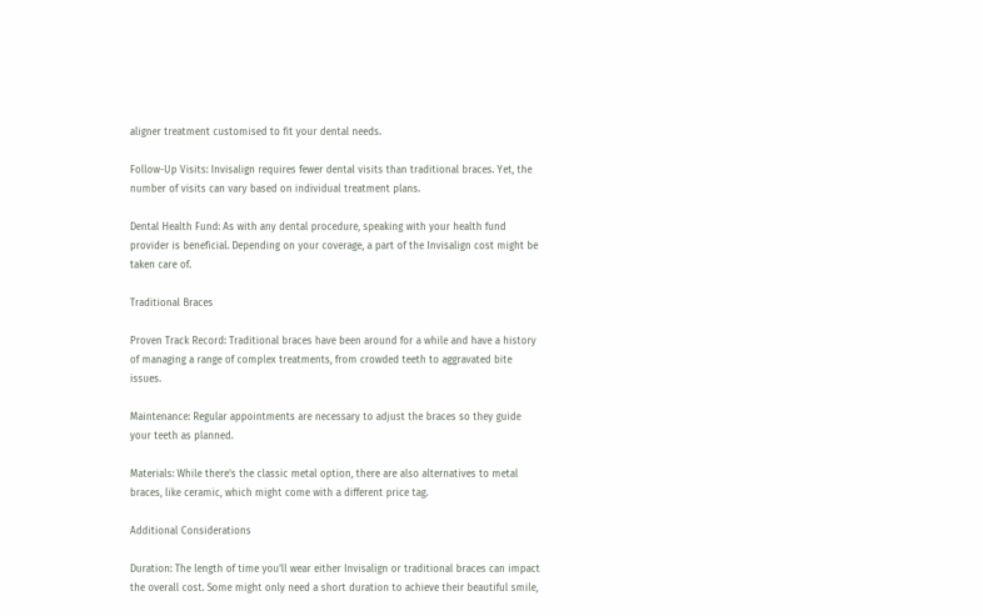aligner treatment customised to fit your dental needs.

Follow-Up Visits: Invisalign requires fewer dental visits than traditional braces. Yet, the number of visits can vary based on individual treatment plans.

Dental Health Fund: As with any dental procedure, speaking with your health fund provider is beneficial. Depending on your coverage, a part of the Invisalign cost might be taken care of.

Traditional Braces

Proven Track Record: Traditional braces have been around for a while and have a history of managing a range of complex treatments, from crowded teeth to aggravated bite issues.

Maintenance: Regular appointments are necessary to adjust the braces so they guide your teeth as planned.

Materials: While there’s the classic metal option, there are also alternatives to metal braces, like ceramic, which might come with a different price tag.

Additional Considerations

Duration: The length of time you’ll wear either Invisalign or traditional braces can impact the overall cost. Some might only need a short duration to achieve their beautiful smile,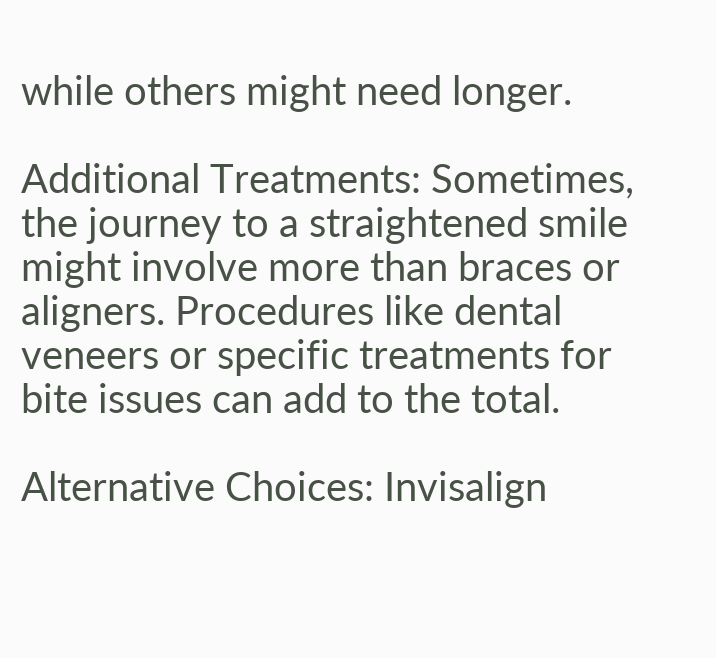while others might need longer.

Additional Treatments: Sometimes, the journey to a straightened smile might involve more than braces or aligners. Procedures like dental veneers or specific treatments for bite issues can add to the total.

Alternative Choices: Invisalign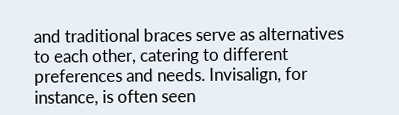and traditional braces serve as alternatives to each other, catering to different preferences and needs. Invisalign, for instance, is often seen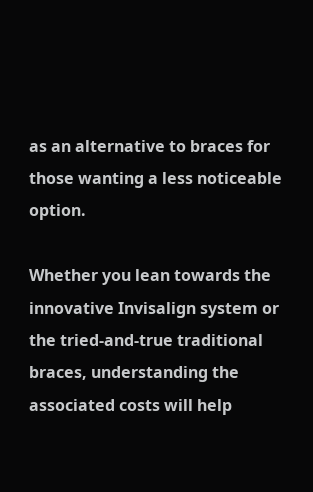as an alternative to braces for those wanting a less noticeable option.

Whether you lean towards the innovative Invisalign system or the tried-and-true traditional braces, understanding the associated costs will help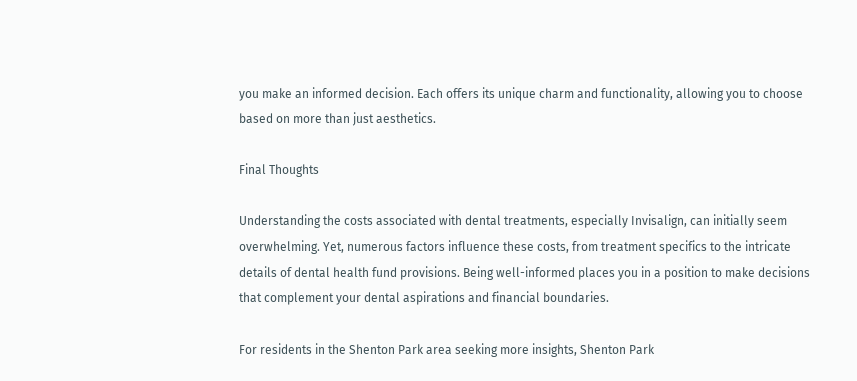you make an informed decision. Each offers its unique charm and functionality, allowing you to choose based on more than just aesthetics.

Final Thoughts

Understanding the costs associated with dental treatments, especially Invisalign, can initially seem overwhelming. Yet, numerous factors influence these costs, from treatment specifics to the intricate details of dental health fund provisions. Being well-informed places you in a position to make decisions that complement your dental aspirations and financial boundaries.

For residents in the Shenton Park area seeking more insights, Shenton Park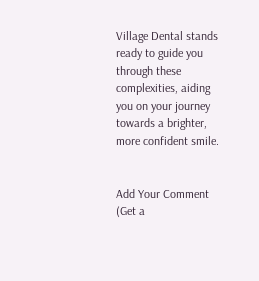Village Dental stands ready to guide you through these complexities, aiding you on your journey towards a brighter, more confident smile.


Add Your Comment (Get a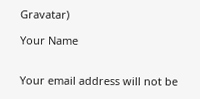Gravatar)

Your Name


Your email address will not be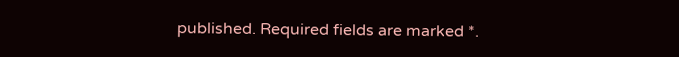published. Required fields are marked *.